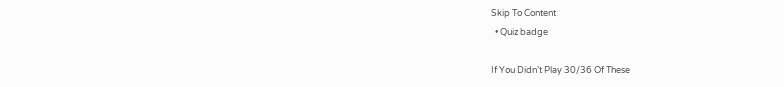Skip To Content
  • Quiz badge

If You Didn’t Play 30/36 Of These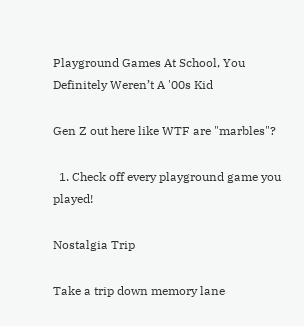Playground Games At School, You Definitely Weren’t A '00s Kid

Gen Z out here like WTF are "marbles"?

  1. Check off every playground game you played!

Nostalgia Trip

Take a trip down memory lane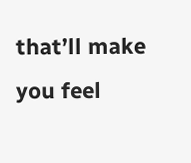that’ll make you feel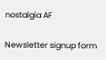nostalgia AF

Newsletter signup form